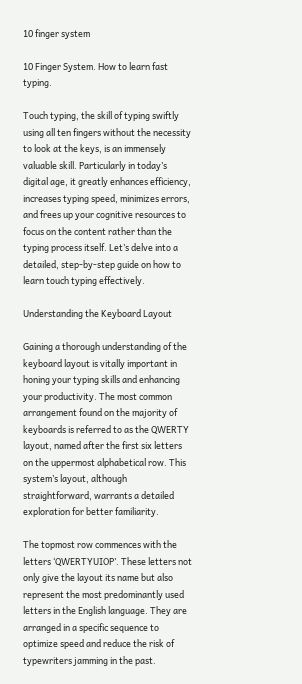10 finger system

10 Finger System. How to learn fast typing.

Touch typing, the skill of typing swiftly using all ten fingers without the necessity to look at the keys, is an immensely valuable skill. Particularly in today’s digital age, it greatly enhances efficiency, increases typing speed, minimizes errors, and frees up your cognitive resources to focus on the content rather than the typing process itself. Let’s delve into a detailed, step-by-step guide on how to learn touch typing effectively.

Understanding the Keyboard Layout

Gaining a thorough understanding of the keyboard layout is vitally important in honing your typing skills and enhancing your productivity. The most common arrangement found on the majority of keyboards is referred to as the QWERTY layout, named after the first six letters on the uppermost alphabetical row. This system’s layout, although straightforward, warrants a detailed exploration for better familiarity.

The topmost row commences with the letters ‘QWERTYUIOP’. These letters not only give the layout its name but also represent the most predominantly used letters in the English language. They are arranged in a specific sequence to optimize speed and reduce the risk of typewriters jamming in the past.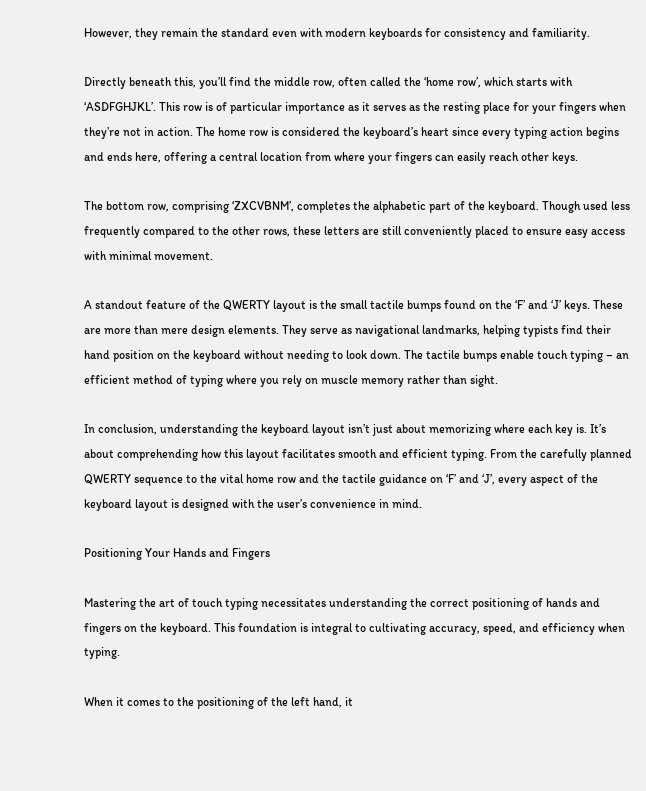However, they remain the standard even with modern keyboards for consistency and familiarity.

Directly beneath this, you’ll find the middle row, often called the ‘home row’, which starts with ‘ASDFGHJKL’. This row is of particular importance as it serves as the resting place for your fingers when they’re not in action. The home row is considered the keyboard’s heart since every typing action begins and ends here, offering a central location from where your fingers can easily reach other keys.

The bottom row, comprising ‘ZXCVBNM’, completes the alphabetic part of the keyboard. Though used less frequently compared to the other rows, these letters are still conveniently placed to ensure easy access with minimal movement.

A standout feature of the QWERTY layout is the small tactile bumps found on the ‘F’ and ‘J’ keys. These are more than mere design elements. They serve as navigational landmarks, helping typists find their hand position on the keyboard without needing to look down. The tactile bumps enable touch typing – an efficient method of typing where you rely on muscle memory rather than sight.

In conclusion, understanding the keyboard layout isn’t just about memorizing where each key is. It’s about comprehending how this layout facilitates smooth and efficient typing. From the carefully planned QWERTY sequence to the vital home row and the tactile guidance on ‘F’ and ‘J’, every aspect of the keyboard layout is designed with the user’s convenience in mind.

Positioning Your Hands and Fingers

Mastering the art of touch typing necessitates understanding the correct positioning of hands and fingers on the keyboard. This foundation is integral to cultivating accuracy, speed, and efficiency when typing.

When it comes to the positioning of the left hand, it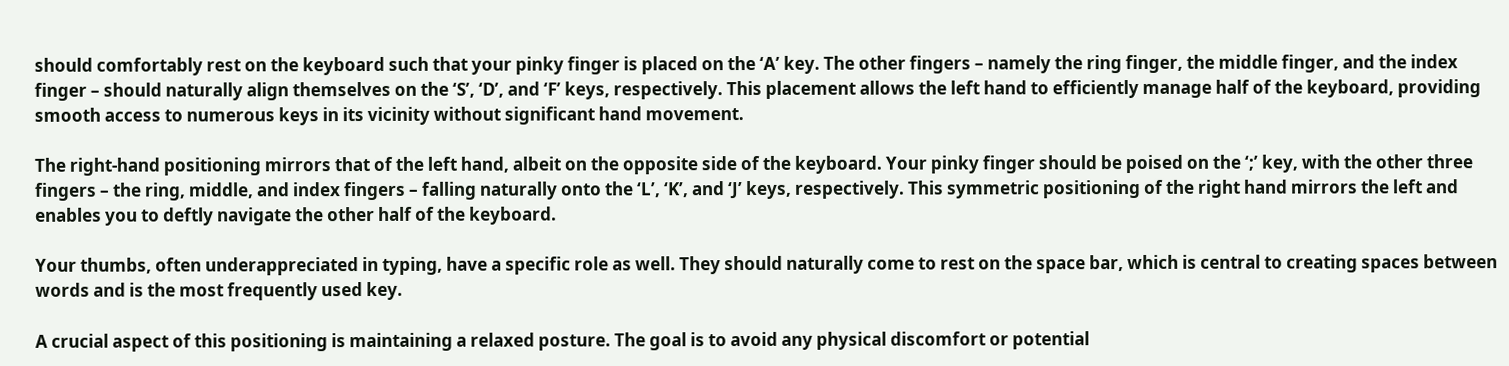should comfortably rest on the keyboard such that your pinky finger is placed on the ‘A’ key. The other fingers – namely the ring finger, the middle finger, and the index finger – should naturally align themselves on the ‘S’, ‘D’, and ‘F’ keys, respectively. This placement allows the left hand to efficiently manage half of the keyboard, providing smooth access to numerous keys in its vicinity without significant hand movement.

The right-hand positioning mirrors that of the left hand, albeit on the opposite side of the keyboard. Your pinky finger should be poised on the ‘;’ key, with the other three fingers – the ring, middle, and index fingers – falling naturally onto the ‘L’, ‘K’, and ‘J’ keys, respectively. This symmetric positioning of the right hand mirrors the left and enables you to deftly navigate the other half of the keyboard.

Your thumbs, often underappreciated in typing, have a specific role as well. They should naturally come to rest on the space bar, which is central to creating spaces between words and is the most frequently used key.

A crucial aspect of this positioning is maintaining a relaxed posture. The goal is to avoid any physical discomfort or potential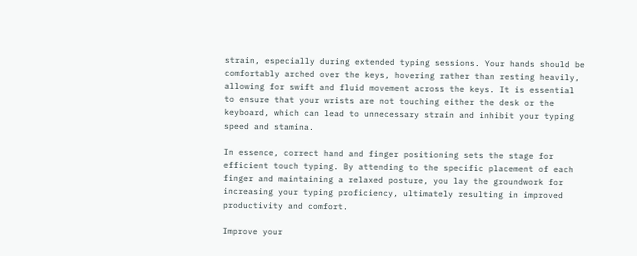strain, especially during extended typing sessions. Your hands should be comfortably arched over the keys, hovering rather than resting heavily, allowing for swift and fluid movement across the keys. It is essential to ensure that your wrists are not touching either the desk or the keyboard, which can lead to unnecessary strain and inhibit your typing speed and stamina.

In essence, correct hand and finger positioning sets the stage for efficient touch typing. By attending to the specific placement of each finger and maintaining a relaxed posture, you lay the groundwork for increasing your typing proficiency, ultimately resulting in improved productivity and comfort.

Improve your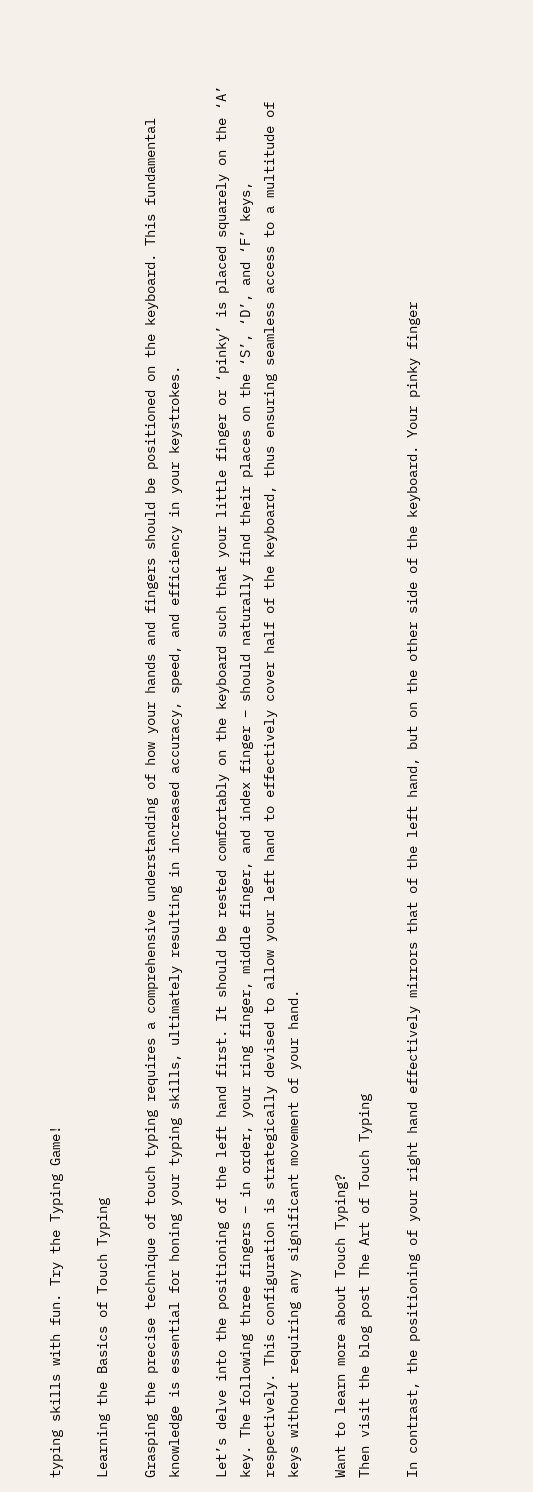typing skills with fun. Try the Typing Game!

Learning the Basics of Touch Typing

Grasping the precise technique of touch typing requires a comprehensive understanding of how your hands and fingers should be positioned on the keyboard. This fundamental knowledge is essential for honing your typing skills, ultimately resulting in increased accuracy, speed, and efficiency in your keystrokes.

Let’s delve into the positioning of the left hand first. It should be rested comfortably on the keyboard such that your little finger or ‘pinky’ is placed squarely on the ‘A’ key. The following three fingers – in order, your ring finger, middle finger, and index finger – should naturally find their places on the ‘S’, ‘D’, and ‘F’ keys, respectively. This configuration is strategically devised to allow your left hand to effectively cover half of the keyboard, thus ensuring seamless access to a multitude of keys without requiring any significant movement of your hand.

Want to learn more about Touch Typing?
Then visit the blog post The Art of Touch Typing

In contrast, the positioning of your right hand effectively mirrors that of the left hand, but on the other side of the keyboard. Your pinky finger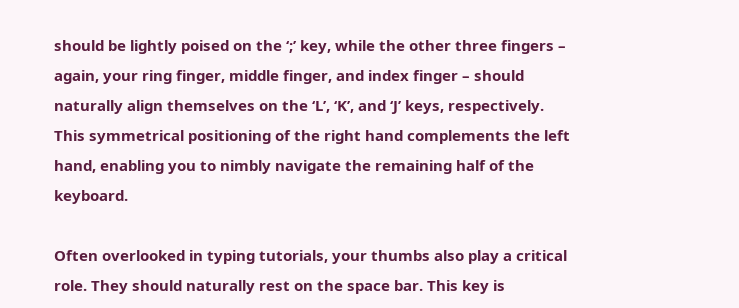should be lightly poised on the ‘;’ key, while the other three fingers – again, your ring finger, middle finger, and index finger – should naturally align themselves on the ‘L’, ‘K’, and ‘J’ keys, respectively. This symmetrical positioning of the right hand complements the left hand, enabling you to nimbly navigate the remaining half of the keyboard.

Often overlooked in typing tutorials, your thumbs also play a critical role. They should naturally rest on the space bar. This key is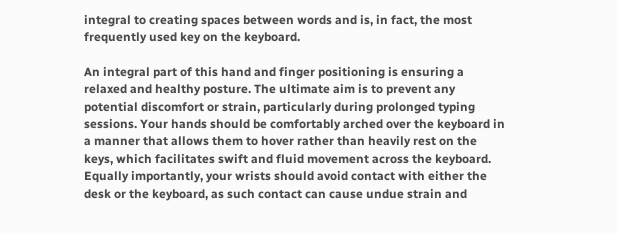integral to creating spaces between words and is, in fact, the most frequently used key on the keyboard.

An integral part of this hand and finger positioning is ensuring a relaxed and healthy posture. The ultimate aim is to prevent any potential discomfort or strain, particularly during prolonged typing sessions. Your hands should be comfortably arched over the keyboard in a manner that allows them to hover rather than heavily rest on the keys, which facilitates swift and fluid movement across the keyboard. Equally importantly, your wrists should avoid contact with either the desk or the keyboard, as such contact can cause undue strain and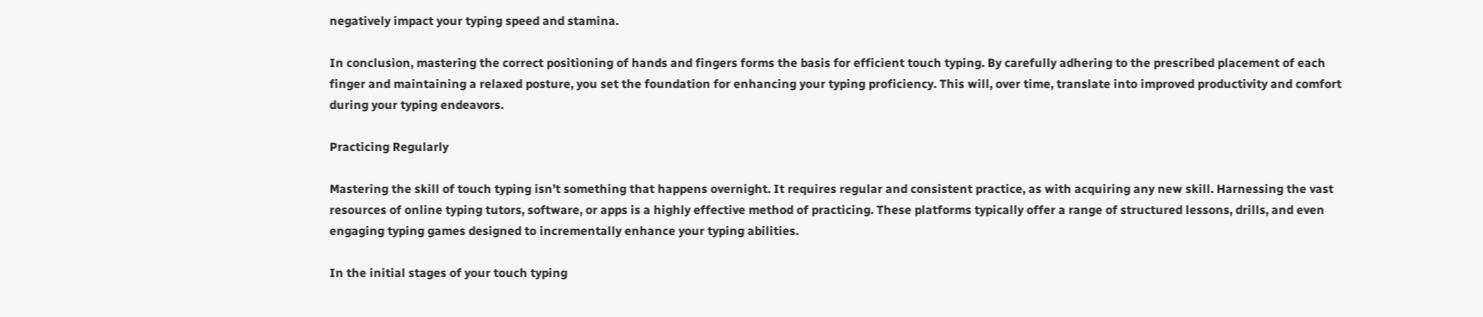negatively impact your typing speed and stamina.

In conclusion, mastering the correct positioning of hands and fingers forms the basis for efficient touch typing. By carefully adhering to the prescribed placement of each finger and maintaining a relaxed posture, you set the foundation for enhancing your typing proficiency. This will, over time, translate into improved productivity and comfort during your typing endeavors.

Practicing Regularly

Mastering the skill of touch typing isn’t something that happens overnight. It requires regular and consistent practice, as with acquiring any new skill. Harnessing the vast resources of online typing tutors, software, or apps is a highly effective method of practicing. These platforms typically offer a range of structured lessons, drills, and even engaging typing games designed to incrementally enhance your typing abilities.

In the initial stages of your touch typing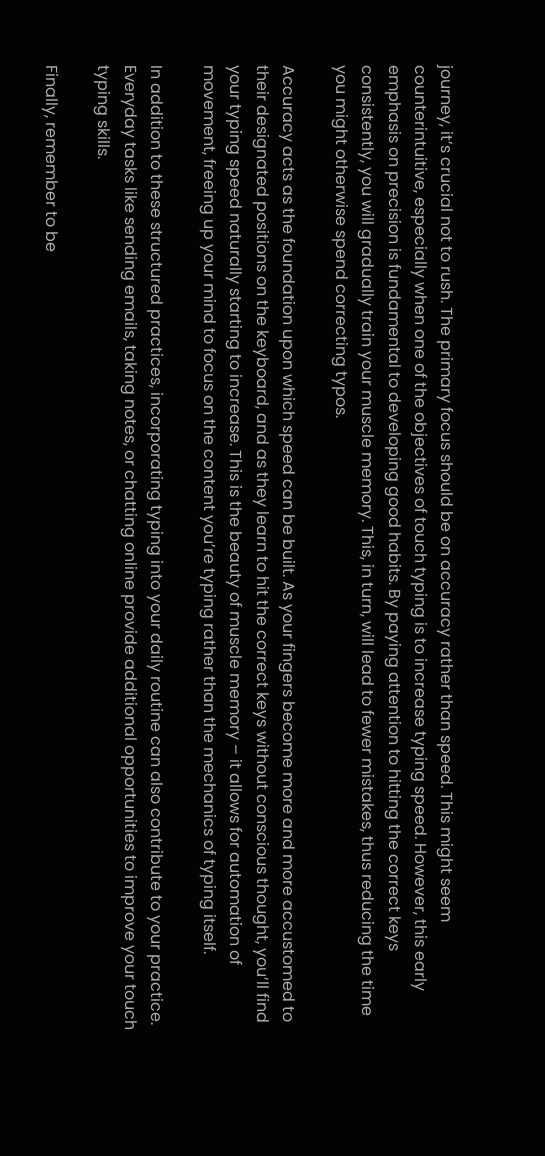journey, it’s crucial not to rush. The primary focus should be on accuracy rather than speed. This might seem counterintuitive, especially when one of the objectives of touch typing is to increase typing speed. However, this early emphasis on precision is fundamental to developing good habits. By paying attention to hitting the correct keys consistently, you will gradually train your muscle memory. This, in turn, will lead to fewer mistakes, thus reducing the time you might otherwise spend correcting typos.

Accuracy acts as the foundation upon which speed can be built. As your fingers become more and more accustomed to their designated positions on the keyboard, and as they learn to hit the correct keys without conscious thought, you’ll find your typing speed naturally starting to increase. This is the beauty of muscle memory – it allows for automation of movement, freeing up your mind to focus on the content you’re typing rather than the mechanics of typing itself.

In addition to these structured practices, incorporating typing into your daily routine can also contribute to your practice. Everyday tasks like sending emails, taking notes, or chatting online provide additional opportunities to improve your touch typing skills.

Finally, remember to be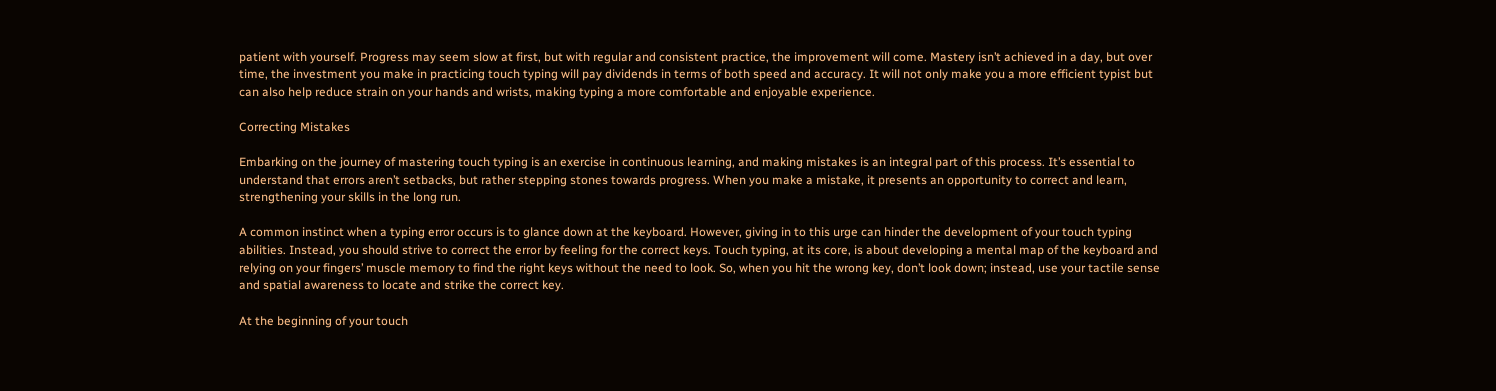patient with yourself. Progress may seem slow at first, but with regular and consistent practice, the improvement will come. Mastery isn’t achieved in a day, but over time, the investment you make in practicing touch typing will pay dividends in terms of both speed and accuracy. It will not only make you a more efficient typist but can also help reduce strain on your hands and wrists, making typing a more comfortable and enjoyable experience.

Correcting Mistakes

Embarking on the journey of mastering touch typing is an exercise in continuous learning, and making mistakes is an integral part of this process. It’s essential to understand that errors aren’t setbacks, but rather stepping stones towards progress. When you make a mistake, it presents an opportunity to correct and learn, strengthening your skills in the long run.

A common instinct when a typing error occurs is to glance down at the keyboard. However, giving in to this urge can hinder the development of your touch typing abilities. Instead, you should strive to correct the error by feeling for the correct keys. Touch typing, at its core, is about developing a mental map of the keyboard and relying on your fingers’ muscle memory to find the right keys without the need to look. So, when you hit the wrong key, don’t look down; instead, use your tactile sense and spatial awareness to locate and strike the correct key.

At the beginning of your touch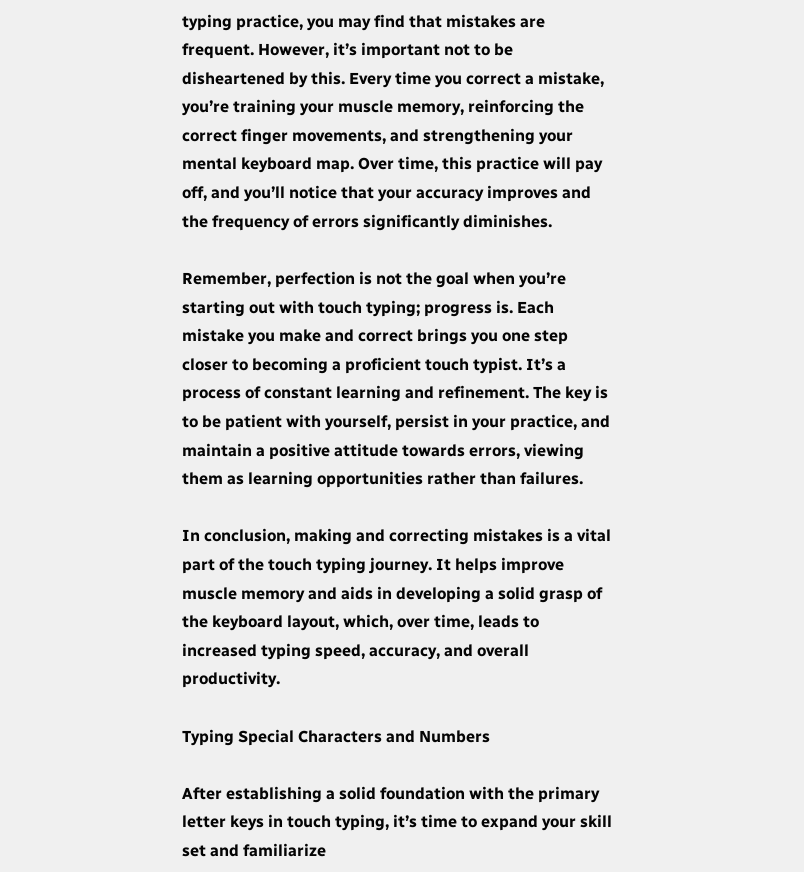typing practice, you may find that mistakes are frequent. However, it’s important not to be disheartened by this. Every time you correct a mistake, you’re training your muscle memory, reinforcing the correct finger movements, and strengthening your mental keyboard map. Over time, this practice will pay off, and you’ll notice that your accuracy improves and the frequency of errors significantly diminishes.

Remember, perfection is not the goal when you’re starting out with touch typing; progress is. Each mistake you make and correct brings you one step closer to becoming a proficient touch typist. It’s a process of constant learning and refinement. The key is to be patient with yourself, persist in your practice, and maintain a positive attitude towards errors, viewing them as learning opportunities rather than failures.

In conclusion, making and correcting mistakes is a vital part of the touch typing journey. It helps improve muscle memory and aids in developing a solid grasp of the keyboard layout, which, over time, leads to increased typing speed, accuracy, and overall productivity.

Typing Special Characters and Numbers

After establishing a solid foundation with the primary letter keys in touch typing, it’s time to expand your skill set and familiarize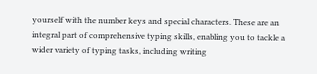yourself with the number keys and special characters. These are an integral part of comprehensive typing skills, enabling you to tackle a wider variety of typing tasks, including writing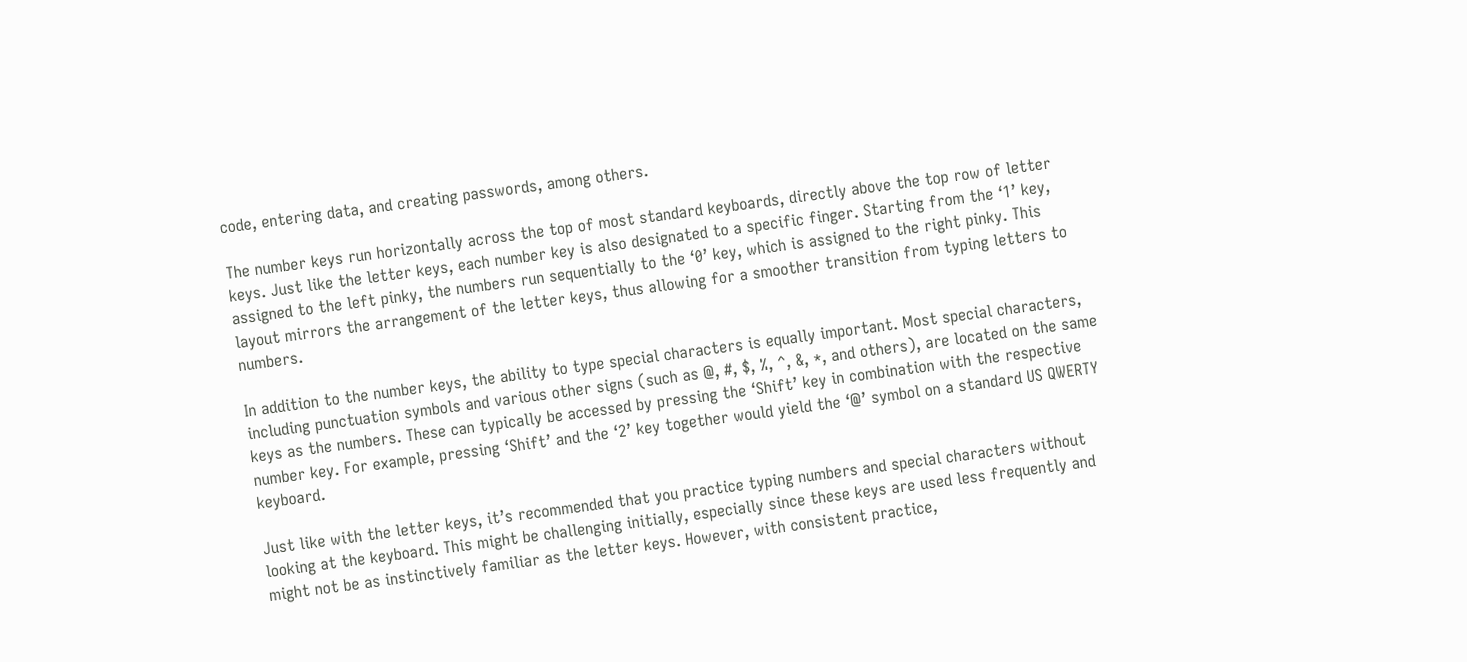code, entering data, and creating passwords, among others.

The number keys run horizontally across the top of most standard keyboards, directly above the top row of letter keys. Just like the letter keys, each number key is also designated to a specific finger. Starting from the ‘1’ key, assigned to the left pinky, the numbers run sequentially to the ‘0’ key, which is assigned to the right pinky. This layout mirrors the arrangement of the letter keys, thus allowing for a smoother transition from typing letters to numbers.

In addition to the number keys, the ability to type special characters is equally important. Most special characters, including punctuation symbols and various other signs (such as @, #, $, %, ^, &, *, and others), are located on the same keys as the numbers. These can typically be accessed by pressing the ‘Shift’ key in combination with the respective number key. For example, pressing ‘Shift’ and the ‘2’ key together would yield the ‘@’ symbol on a standard US QWERTY keyboard.

Just like with the letter keys, it’s recommended that you practice typing numbers and special characters without looking at the keyboard. This might be challenging initially, especially since these keys are used less frequently and might not be as instinctively familiar as the letter keys. However, with consistent practice,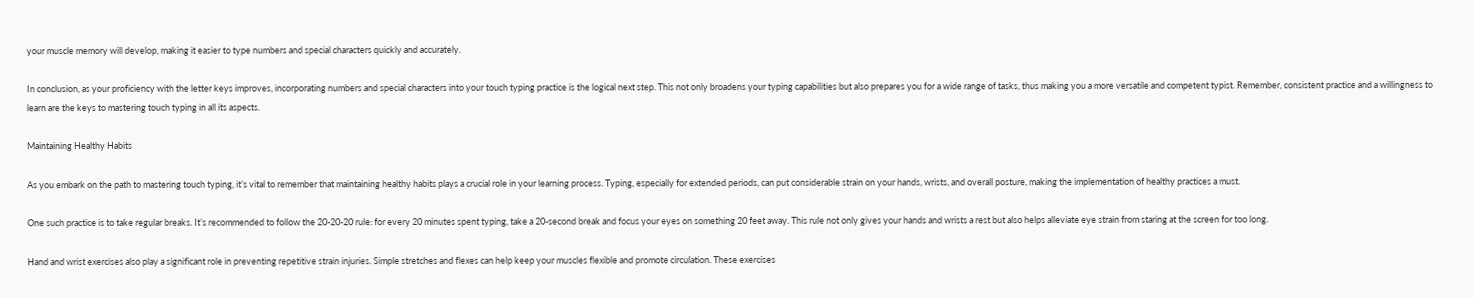your muscle memory will develop, making it easier to type numbers and special characters quickly and accurately.

In conclusion, as your proficiency with the letter keys improves, incorporating numbers and special characters into your touch typing practice is the logical next step. This not only broadens your typing capabilities but also prepares you for a wide range of tasks, thus making you a more versatile and competent typist. Remember, consistent practice and a willingness to learn are the keys to mastering touch typing in all its aspects.

Maintaining Healthy Habits

As you embark on the path to mastering touch typing, it’s vital to remember that maintaining healthy habits plays a crucial role in your learning process. Typing, especially for extended periods, can put considerable strain on your hands, wrists, and overall posture, making the implementation of healthy practices a must.

One such practice is to take regular breaks. It’s recommended to follow the 20-20-20 rule: for every 20 minutes spent typing, take a 20-second break and focus your eyes on something 20 feet away. This rule not only gives your hands and wrists a rest but also helps alleviate eye strain from staring at the screen for too long.

Hand and wrist exercises also play a significant role in preventing repetitive strain injuries. Simple stretches and flexes can help keep your muscles flexible and promote circulation. These exercises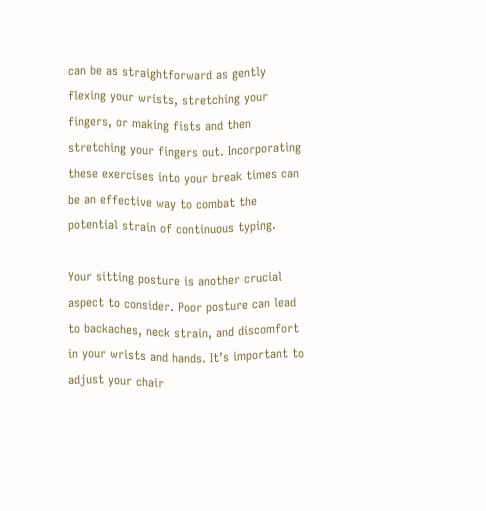can be as straightforward as gently flexing your wrists, stretching your fingers, or making fists and then stretching your fingers out. Incorporating these exercises into your break times can be an effective way to combat the potential strain of continuous typing.

Your sitting posture is another crucial aspect to consider. Poor posture can lead to backaches, neck strain, and discomfort in your wrists and hands. It’s important to adjust your chair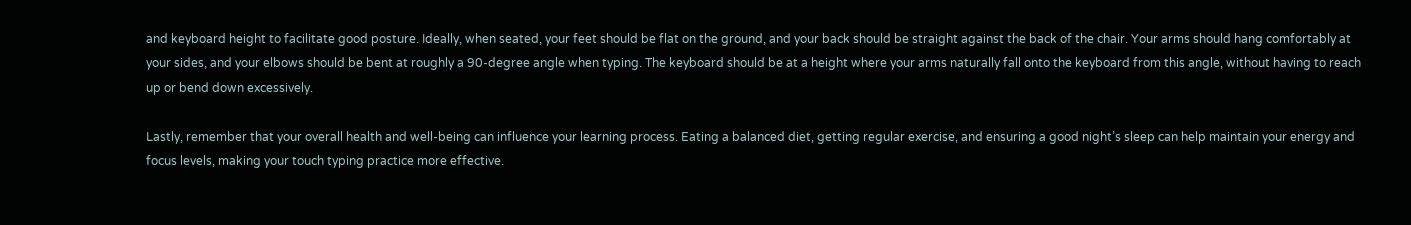and keyboard height to facilitate good posture. Ideally, when seated, your feet should be flat on the ground, and your back should be straight against the back of the chair. Your arms should hang comfortably at your sides, and your elbows should be bent at roughly a 90-degree angle when typing. The keyboard should be at a height where your arms naturally fall onto the keyboard from this angle, without having to reach up or bend down excessively.

Lastly, remember that your overall health and well-being can influence your learning process. Eating a balanced diet, getting regular exercise, and ensuring a good night’s sleep can help maintain your energy and focus levels, making your touch typing practice more effective.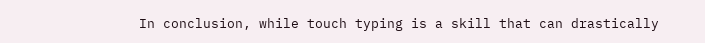In conclusion, while touch typing is a skill that can drastically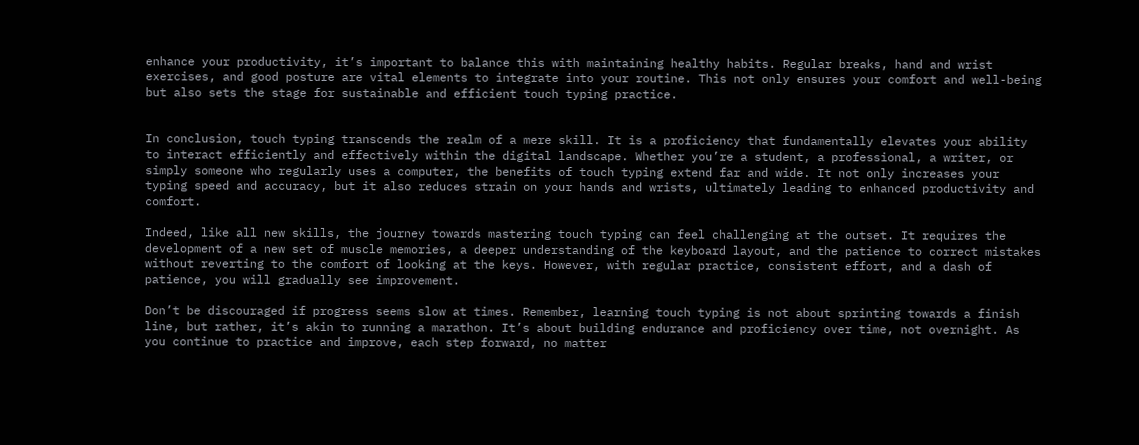enhance your productivity, it’s important to balance this with maintaining healthy habits. Regular breaks, hand and wrist exercises, and good posture are vital elements to integrate into your routine. This not only ensures your comfort and well-being but also sets the stage for sustainable and efficient touch typing practice.


In conclusion, touch typing transcends the realm of a mere skill. It is a proficiency that fundamentally elevates your ability to interact efficiently and effectively within the digital landscape. Whether you’re a student, a professional, a writer, or simply someone who regularly uses a computer, the benefits of touch typing extend far and wide. It not only increases your typing speed and accuracy, but it also reduces strain on your hands and wrists, ultimately leading to enhanced productivity and comfort.

Indeed, like all new skills, the journey towards mastering touch typing can feel challenging at the outset. It requires the development of a new set of muscle memories, a deeper understanding of the keyboard layout, and the patience to correct mistakes without reverting to the comfort of looking at the keys. However, with regular practice, consistent effort, and a dash of patience, you will gradually see improvement.

Don’t be discouraged if progress seems slow at times. Remember, learning touch typing is not about sprinting towards a finish line, but rather, it’s akin to running a marathon. It’s about building endurance and proficiency over time, not overnight. As you continue to practice and improve, each step forward, no matter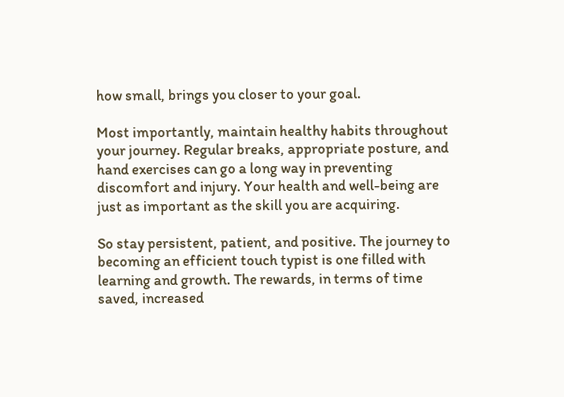how small, brings you closer to your goal.

Most importantly, maintain healthy habits throughout your journey. Regular breaks, appropriate posture, and hand exercises can go a long way in preventing discomfort and injury. Your health and well-being are just as important as the skill you are acquiring.

So stay persistent, patient, and positive. The journey to becoming an efficient touch typist is one filled with learning and growth. The rewards, in terms of time saved, increased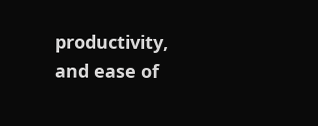productivity, and ease of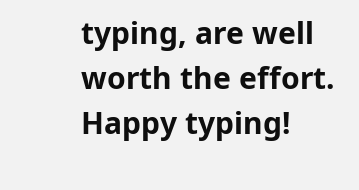typing, are well worth the effort. Happy typing!